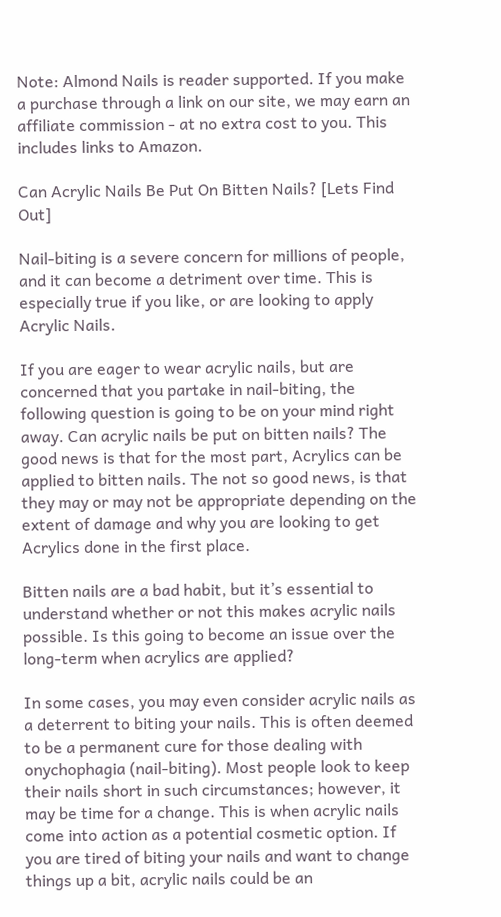Note: Almond Nails is reader supported. If you make a purchase through a link on our site, we may earn an affiliate commission - at no extra cost to you. This includes links to Amazon.

Can Acrylic Nails Be Put On Bitten Nails? [Lets Find Out]

Nail-biting is a severe concern for millions of people, and it can become a detriment over time. This is especially true if you like, or are looking to apply Acrylic Nails.

If you are eager to wear acrylic nails, but are concerned that you partake in nail-biting, the following question is going to be on your mind right away. Can acrylic nails be put on bitten nails? The good news is that for the most part, Acrylics can be applied to bitten nails. The not so good news, is that they may or may not be appropriate depending on the extent of damage and why you are looking to get Acrylics done in the first place.

Bitten nails are a bad habit, but it’s essential to understand whether or not this makes acrylic nails possible. Is this going to become an issue over the long-term when acrylics are applied?

In some cases, you may even consider acrylic nails as a deterrent to biting your nails. This is often deemed to be a permanent cure for those dealing with onychophagia (nail-biting). Most people look to keep their nails short in such circumstances; however, it may be time for a change. This is when acrylic nails come into action as a potential cosmetic option. If you are tired of biting your nails and want to change things up a bit, acrylic nails could be an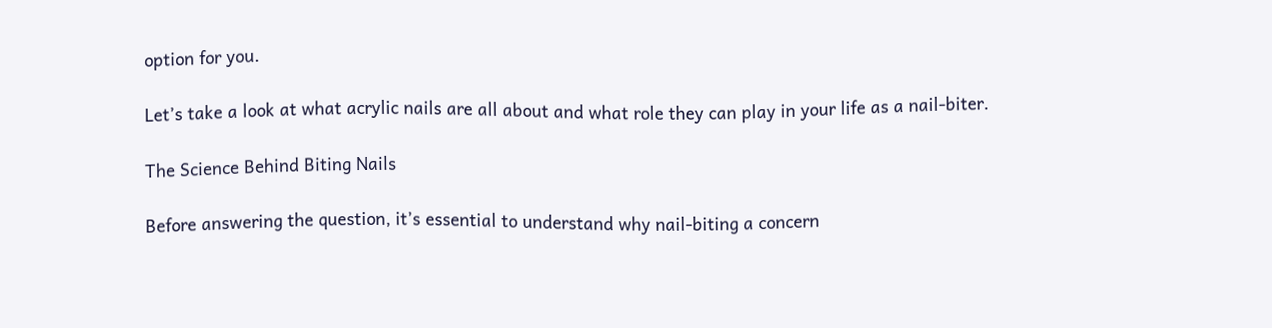option for you.

Let’s take a look at what acrylic nails are all about and what role they can play in your life as a nail-biter.

The Science Behind Biting Nails

Before answering the question, it’s essential to understand why nail-biting a concern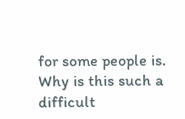for some people is. Why is this such a difficult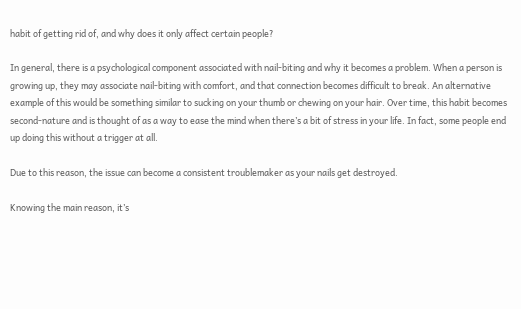habit of getting rid of, and why does it only affect certain people?

In general, there is a psychological component associated with nail-biting and why it becomes a problem. When a person is growing up, they may associate nail-biting with comfort, and that connection becomes difficult to break. An alternative example of this would be something similar to sucking on your thumb or chewing on your hair. Over time, this habit becomes second-nature and is thought of as a way to ease the mind when there’s a bit of stress in your life. In fact, some people end up doing this without a trigger at all.

Due to this reason, the issue can become a consistent troublemaker as your nails get destroyed.

Knowing the main reason, it’s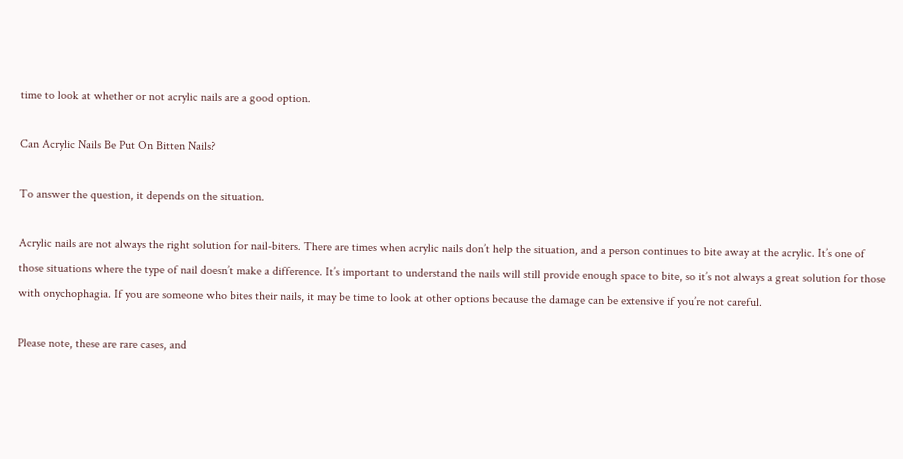time to look at whether or not acrylic nails are a good option.

Can Acrylic Nails Be Put On Bitten Nails?

To answer the question, it depends on the situation.

Acrylic nails are not always the right solution for nail-biters. There are times when acrylic nails don’t help the situation, and a person continues to bite away at the acrylic. It’s one of those situations where the type of nail doesn’t make a difference. It’s important to understand the nails will still provide enough space to bite, so it’s not always a great solution for those with onychophagia. If you are someone who bites their nails, it may be time to look at other options because the damage can be extensive if you’re not careful.

Please note, these are rare cases, and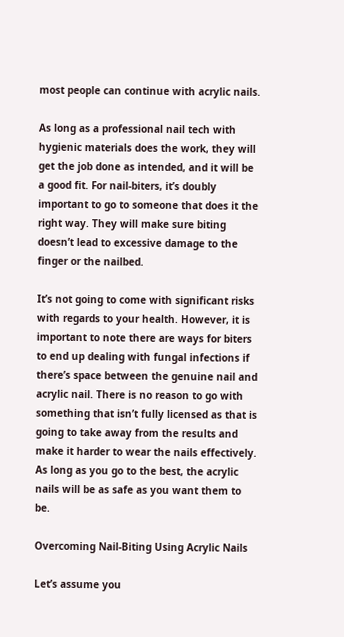most people can continue with acrylic nails.

As long as a professional nail tech with hygienic materials does the work, they will get the job done as intended, and it will be a good fit. For nail-biters, it’s doubly important to go to someone that does it the right way. They will make sure biting doesn’t lead to excessive damage to the finger or the nailbed.

It’s not going to come with significant risks with regards to your health. However, it is important to note there are ways for biters to end up dealing with fungal infections if there’s space between the genuine nail and acrylic nail. There is no reason to go with something that isn’t fully licensed as that is going to take away from the results and make it harder to wear the nails effectively. As long as you go to the best, the acrylic nails will be as safe as you want them to be.

Overcoming Nail-Biting Using Acrylic Nails

Let’s assume you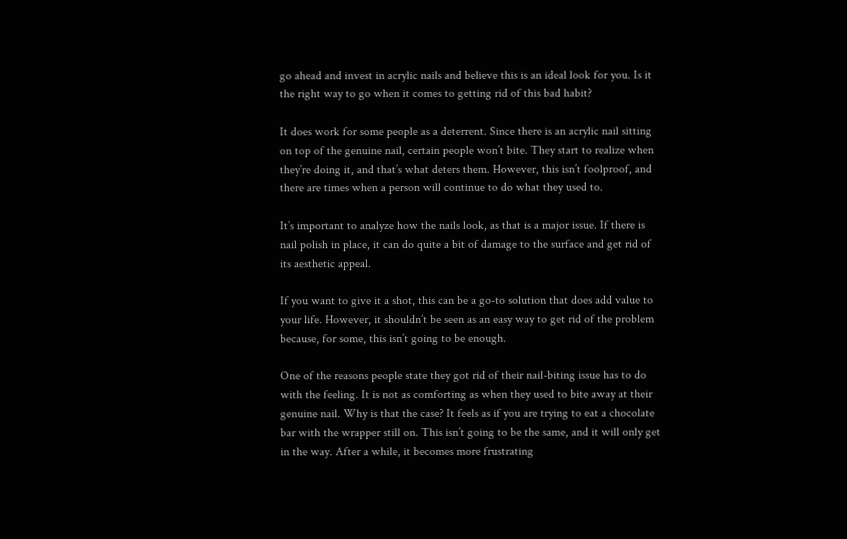go ahead and invest in acrylic nails and believe this is an ideal look for you. Is it the right way to go when it comes to getting rid of this bad habit?

It does work for some people as a deterrent. Since there is an acrylic nail sitting on top of the genuine nail, certain people won’t bite. They start to realize when they’re doing it, and that’s what deters them. However, this isn’t foolproof, and there are times when a person will continue to do what they used to.

It’s important to analyze how the nails look, as that is a major issue. If there is nail polish in place, it can do quite a bit of damage to the surface and get rid of its aesthetic appeal.

If you want to give it a shot, this can be a go-to solution that does add value to your life. However, it shouldn’t be seen as an easy way to get rid of the problem because, for some, this isn’t going to be enough.

One of the reasons people state they got rid of their nail-biting issue has to do with the feeling. It is not as comforting as when they used to bite away at their genuine nail. Why is that the case? It feels as if you are trying to eat a chocolate bar with the wrapper still on. This isn’t going to be the same, and it will only get in the way. After a while, it becomes more frustrating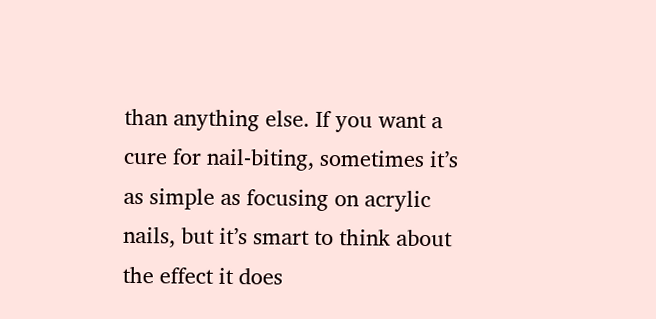than anything else. If you want a cure for nail-biting, sometimes it’s as simple as focusing on acrylic nails, but it’s smart to think about the effect it does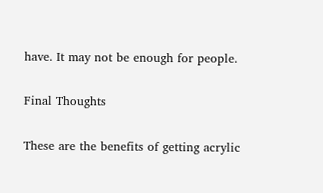have. It may not be enough for people.

Final Thoughts

These are the benefits of getting acrylic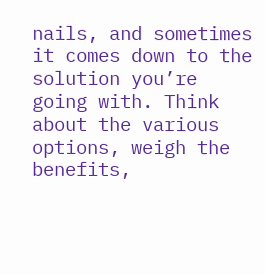nails, and sometimes it comes down to the solution you’re going with. Think about the various options, weigh the benefits,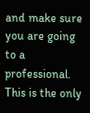and make sure you are going to a professional. This is the only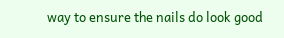way to ensure the nails do look good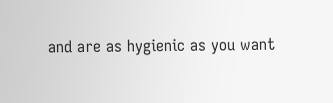and are as hygienic as you want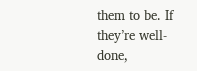them to be. If they’re well-done,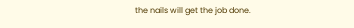the nails will get the job done.